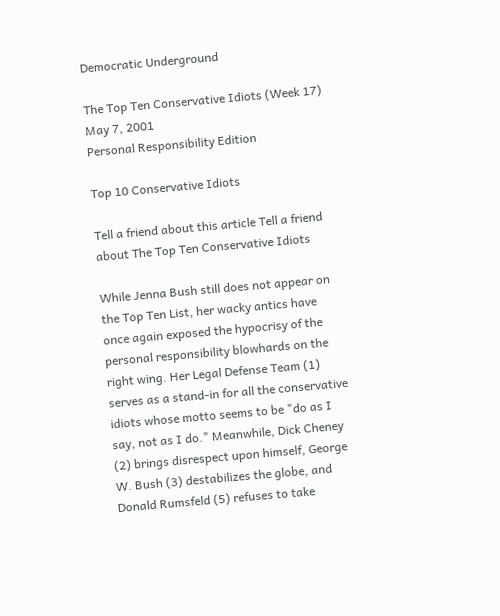Democratic Underground

The Top Ten Conservative Idiots (Week 17)
May 7, 2001
Personal Responsibility Edition

Top 10 Conservative Idiots

Tell a friend about this article Tell a friend about The Top Ten Conservative Idiots

While Jenna Bush still does not appear on the Top Ten List, her wacky antics have once again exposed the hypocrisy of the personal responsibility blowhards on the right wing. Her Legal Defense Team (1) serves as a stand-in for all the conservative idiots whose motto seems to be "do as I say, not as I do." Meanwhile, Dick Cheney (2) brings disrespect upon himself, George W. Bush (3) destabilizes the globe, and Donald Rumsfeld (5) refuses to take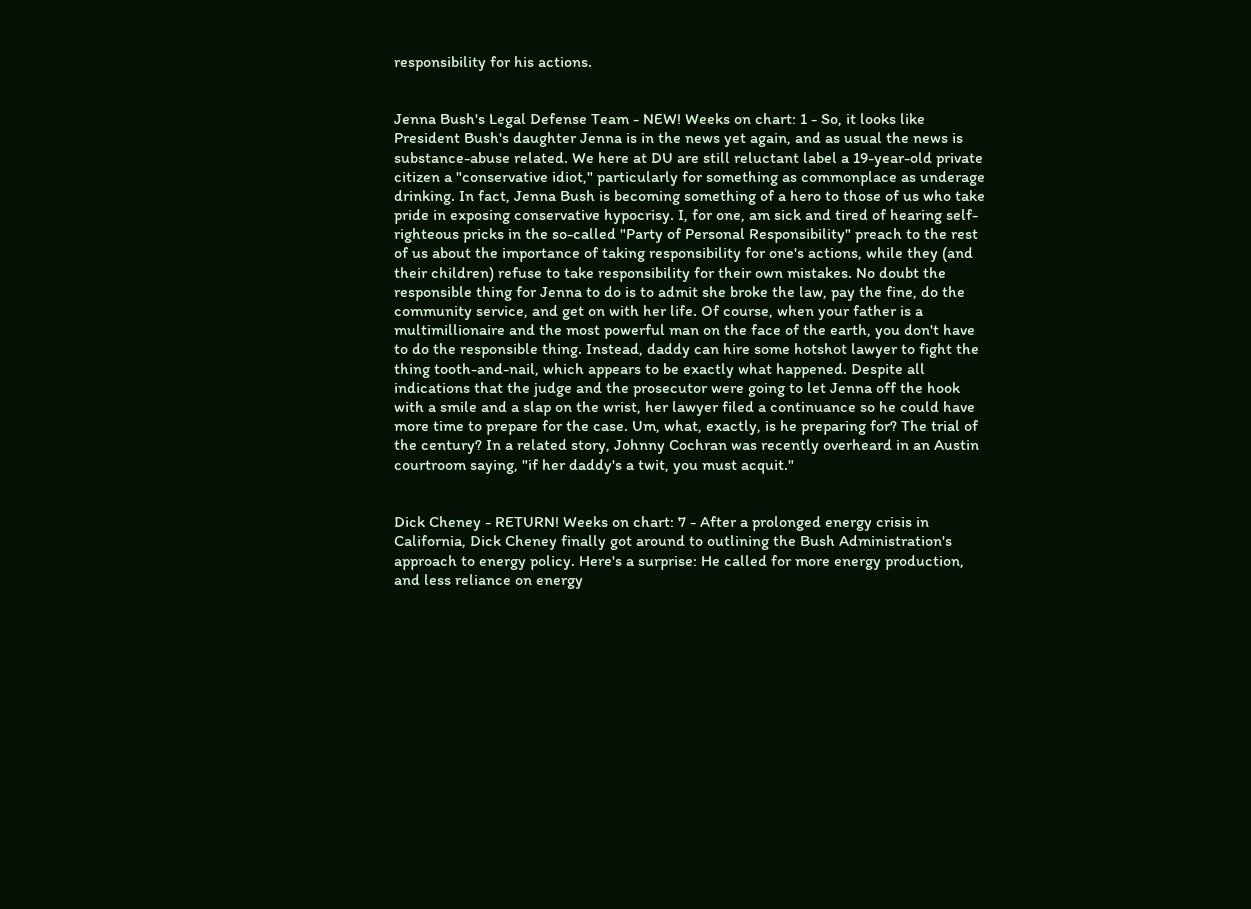responsibility for his actions.


Jenna Bush's Legal Defense Team - NEW! Weeks on chart: 1 - So, it looks like President Bush's daughter Jenna is in the news yet again, and as usual the news is substance-abuse related. We here at DU are still reluctant label a 19-year-old private citizen a "conservative idiot," particularly for something as commonplace as underage drinking. In fact, Jenna Bush is becoming something of a hero to those of us who take pride in exposing conservative hypocrisy. I, for one, am sick and tired of hearing self-righteous pricks in the so-called "Party of Personal Responsibility" preach to the rest of us about the importance of taking responsibility for one's actions, while they (and their children) refuse to take responsibility for their own mistakes. No doubt the responsible thing for Jenna to do is to admit she broke the law, pay the fine, do the community service, and get on with her life. Of course, when your father is a multimillionaire and the most powerful man on the face of the earth, you don't have to do the responsible thing. Instead, daddy can hire some hotshot lawyer to fight the thing tooth-and-nail, which appears to be exactly what happened. Despite all indications that the judge and the prosecutor were going to let Jenna off the hook with a smile and a slap on the wrist, her lawyer filed a continuance so he could have more time to prepare for the case. Um, what, exactly, is he preparing for? The trial of the century? In a related story, Johnny Cochran was recently overheard in an Austin courtroom saying, "if her daddy's a twit, you must acquit."


Dick Cheney - RETURN! Weeks on chart: 7 - After a prolonged energy crisis in California, Dick Cheney finally got around to outlining the Bush Administration's approach to energy policy. Here's a surprise: He called for more energy production, and less reliance on energy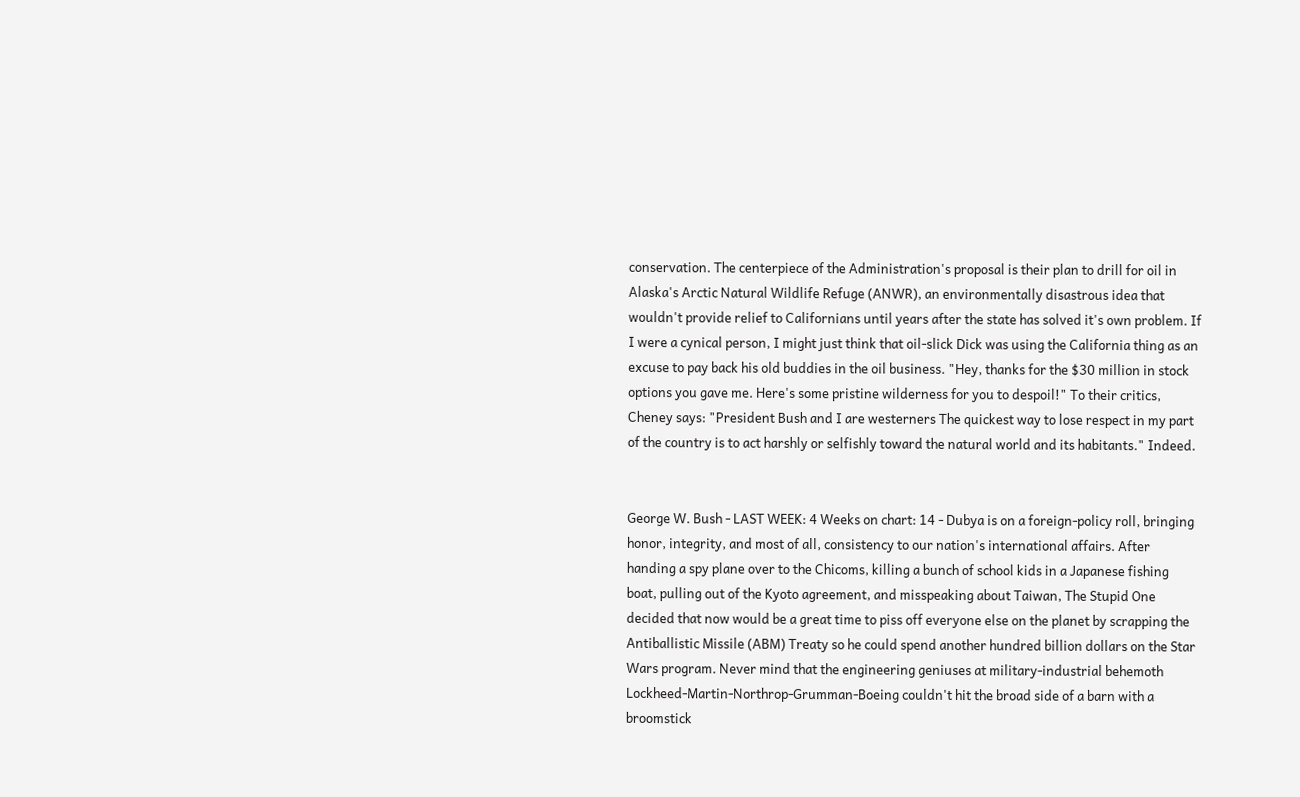conservation. The centerpiece of the Administration's proposal is their plan to drill for oil in Alaska's Arctic Natural Wildlife Refuge (ANWR), an environmentally disastrous idea that wouldn't provide relief to Californians until years after the state has solved it's own problem. If I were a cynical person, I might just think that oil-slick Dick was using the California thing as an excuse to pay back his old buddies in the oil business. "Hey, thanks for the $30 million in stock options you gave me. Here's some pristine wilderness for you to despoil!" To their critics, Cheney says: "President Bush and I are westerners The quickest way to lose respect in my part of the country is to act harshly or selfishly toward the natural world and its habitants." Indeed.


George W. Bush - LAST WEEK: 4 Weeks on chart: 14 - Dubya is on a foreign-policy roll, bringing honor, integrity, and most of all, consistency to our nation's international affairs. After handing a spy plane over to the Chicoms, killing a bunch of school kids in a Japanese fishing boat, pulling out of the Kyoto agreement, and misspeaking about Taiwan, The Stupid One decided that now would be a great time to piss off everyone else on the planet by scrapping the Antiballistic Missile (ABM) Treaty so he could spend another hundred billion dollars on the Star Wars program. Never mind that the engineering geniuses at military-industrial behemoth Lockheed-Martin-Northrop-Grumman-Boeing couldn't hit the broad side of a barn with a broomstick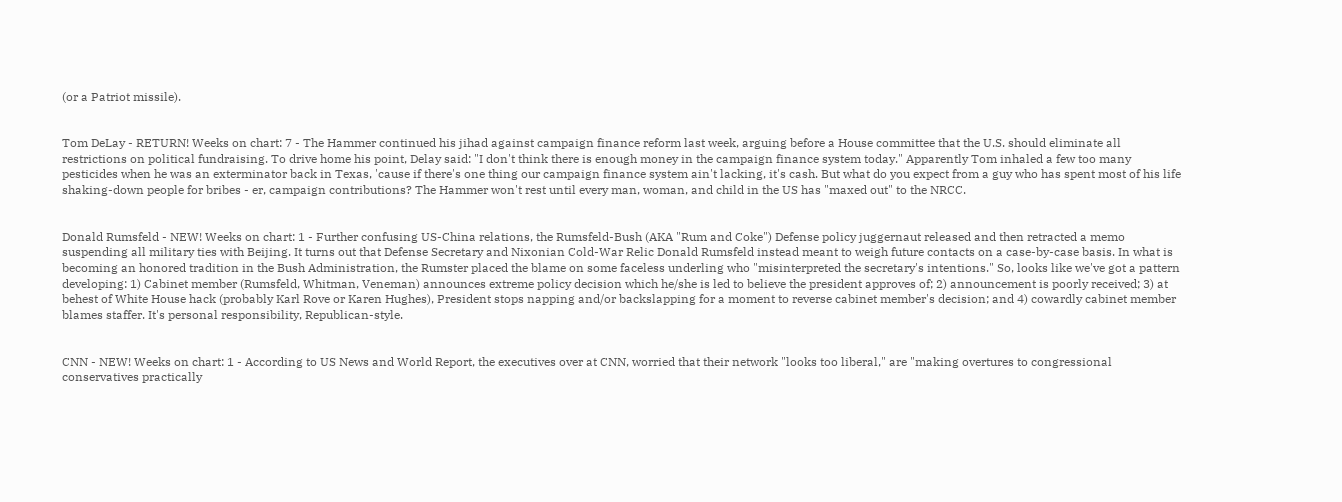(or a Patriot missile).


Tom DeLay - RETURN! Weeks on chart: 7 - The Hammer continued his jihad against campaign finance reform last week, arguing before a House committee that the U.S. should eliminate all restrictions on political fundraising. To drive home his point, Delay said: "I don't think there is enough money in the campaign finance system today." Apparently Tom inhaled a few too many pesticides when he was an exterminator back in Texas, 'cause if there's one thing our campaign finance system ain't lacking, it's cash. But what do you expect from a guy who has spent most of his life shaking-down people for bribes - er, campaign contributions? The Hammer won't rest until every man, woman, and child in the US has "maxed out" to the NRCC.


Donald Rumsfeld - NEW! Weeks on chart: 1 - Further confusing US-China relations, the Rumsfeld-Bush (AKA "Rum and Coke") Defense policy juggernaut released and then retracted a memo suspending all military ties with Beijing. It turns out that Defense Secretary and Nixonian Cold-War Relic Donald Rumsfeld instead meant to weigh future contacts on a case-by-case basis. In what is becoming an honored tradition in the Bush Administration, the Rumster placed the blame on some faceless underling who "misinterpreted the secretary's intentions." So, looks like we've got a pattern developing: 1) Cabinet member (Rumsfeld, Whitman, Veneman) announces extreme policy decision which he/she is led to believe the president approves of; 2) announcement is poorly received; 3) at behest of White House hack (probably Karl Rove or Karen Hughes), President stops napping and/or backslapping for a moment to reverse cabinet member's decision; and 4) cowardly cabinet member blames staffer. It's personal responsibility, Republican-style.


CNN - NEW! Weeks on chart: 1 - According to US News and World Report, the executives over at CNN, worried that their network "looks too liberal," are "making overtures to congressional conservatives practically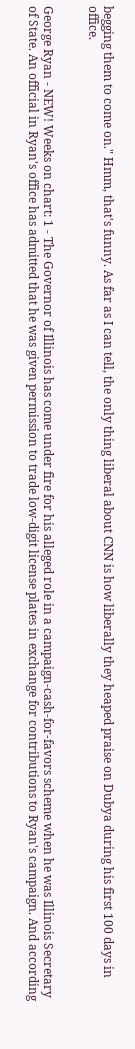begging them to come on." Hmm, that's funny. As far as I can tell, the only thing liberal about CNN is how liberally they heaped praise on Dubya during his first 100 days in office.


George Ryan - NEW! Weeks on chart: 1 - The Governor of Illinois has come under fire for his alleged role in a campaign-cash-for-favors scheme when he was Illinois Secretary of State. An official in Ryan's office has admitted that he was given permission to trade low-digit license plates in exchange for contributions to Ryan's campaign. And according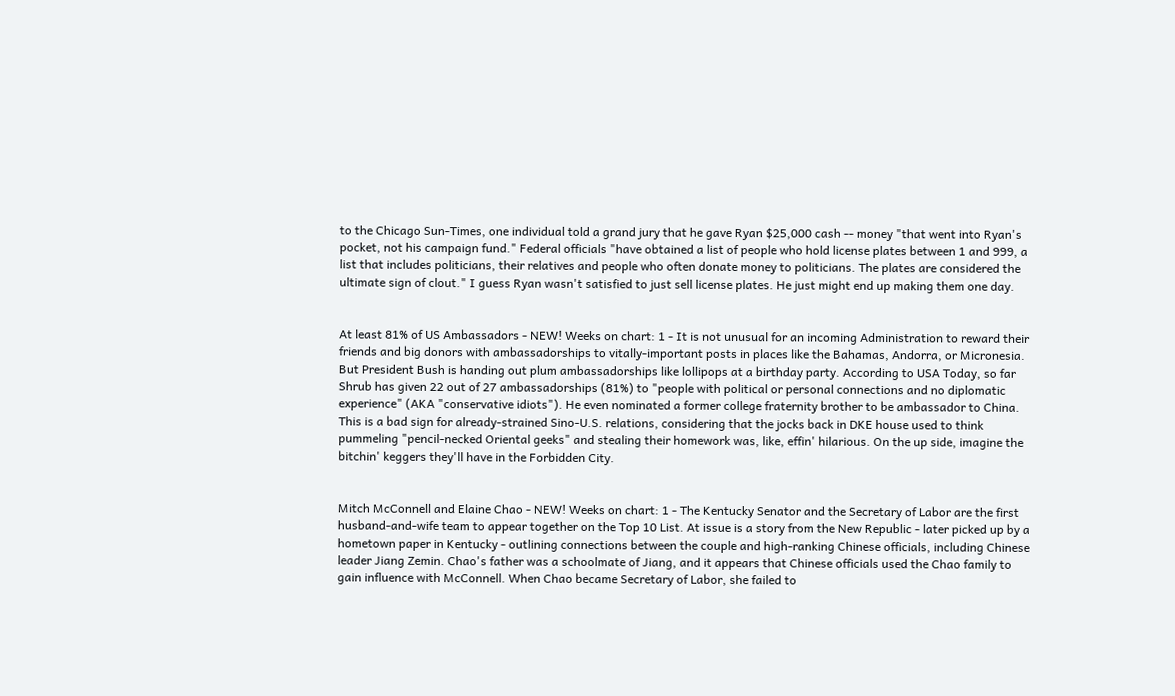to the Chicago Sun-Times, one individual told a grand jury that he gave Ryan $25,000 cash -- money "that went into Ryan's pocket, not his campaign fund." Federal officials "have obtained a list of people who hold license plates between 1 and 999, a list that includes politicians, their relatives and people who often donate money to politicians. The plates are considered the ultimate sign of clout." I guess Ryan wasn't satisfied to just sell license plates. He just might end up making them one day.


At least 81% of US Ambassadors - NEW! Weeks on chart: 1 - It is not unusual for an incoming Administration to reward their friends and big donors with ambassadorships to vitally-important posts in places like the Bahamas, Andorra, or Micronesia. But President Bush is handing out plum ambassadorships like lollipops at a birthday party. According to USA Today, so far Shrub has given 22 out of 27 ambassadorships (81%) to "people with political or personal connections and no diplomatic experience" (AKA "conservative idiots"). He even nominated a former college fraternity brother to be ambassador to China. This is a bad sign for already-strained Sino-U.S. relations, considering that the jocks back in DKE house used to think pummeling "pencil-necked Oriental geeks" and stealing their homework was, like, effin' hilarious. On the up side, imagine the bitchin' keggers they'll have in the Forbidden City.


Mitch McConnell and Elaine Chao - NEW! Weeks on chart: 1 - The Kentucky Senator and the Secretary of Labor are the first husband-and-wife team to appear together on the Top 10 List. At issue is a story from the New Republic - later picked up by a hometown paper in Kentucky - outlining connections between the couple and high-ranking Chinese officials, including Chinese leader Jiang Zemin. Chao's father was a schoolmate of Jiang, and it appears that Chinese officials used the Chao family to gain influence with McConnell. When Chao became Secretary of Labor, she failed to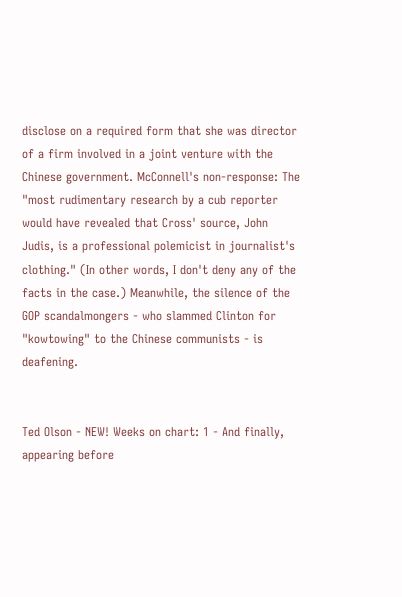disclose on a required form that she was director of a firm involved in a joint venture with the Chinese government. McConnell's non-response: The "most rudimentary research by a cub reporter would have revealed that Cross' source, John Judis, is a professional polemicist in journalist's clothing." (In other words, I don't deny any of the facts in the case.) Meanwhile, the silence of the GOP scandalmongers - who slammed Clinton for "kowtowing" to the Chinese communists - is deafening.


Ted Olson - NEW! Weeks on chart: 1 - And finally, appearing before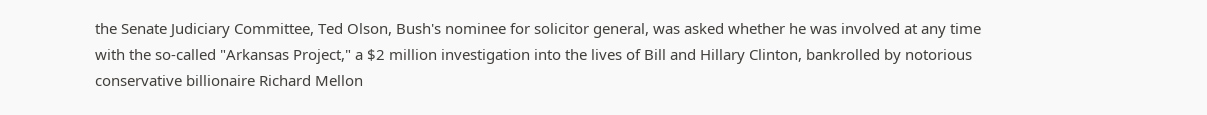the Senate Judiciary Committee, Ted Olson, Bush's nominee for solicitor general, was asked whether he was involved at any time with the so-called "Arkansas Project," a $2 million investigation into the lives of Bill and Hillary Clinton, bankrolled by notorious conservative billionaire Richard Mellon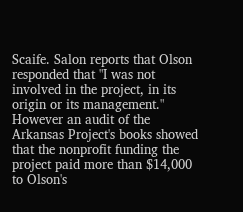Scaife. Salon reports that Olson responded that "I was not involved in the project, in its origin or its management." However an audit of the Arkansas Project's books showed that the nonprofit funding the project paid more than $14,000 to Olson's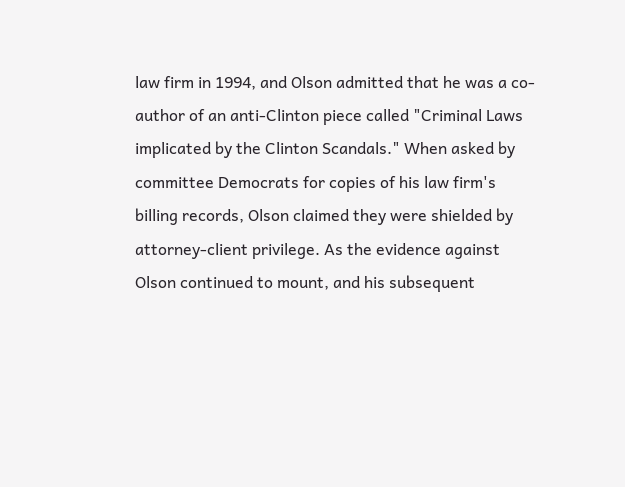law firm in 1994, and Olson admitted that he was a co-author of an anti-Clinton piece called "Criminal Laws implicated by the Clinton Scandals." When asked by committee Democrats for copies of his law firm's billing records, Olson claimed they were shielded by attorney-client privilege. As the evidence against Olson continued to mount, and his subsequent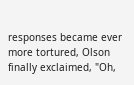responses became ever more tortured, Olson finally exclaimed, "Oh,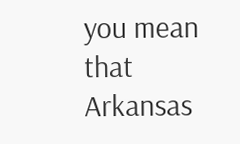you mean that Arkansas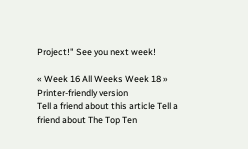Project!" See you next week!

« Week 16 All Weeks Week 18 »
Printer-friendly version
Tell a friend about this article Tell a friend about The Top Ten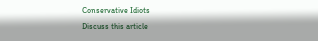Conservative Idiots
Discuss this article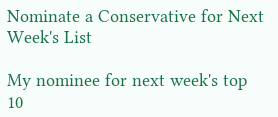Nominate a Conservative for Next Week's List

My nominee for next week's top 10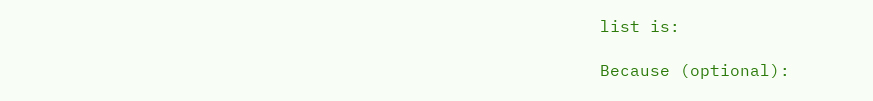list is:

Because (optional):